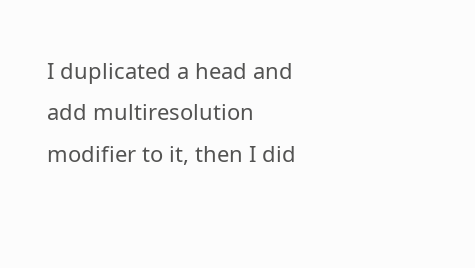I duplicated a head and add multiresolution modifier to it, then I did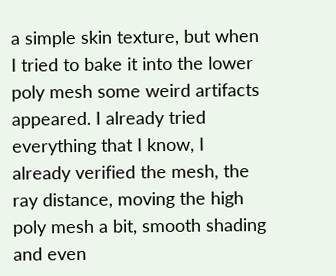a simple skin texture, but when I tried to bake it into the lower poly mesh some weird artifacts appeared. I already tried everything that I know, I already verified the mesh, the ray distance, moving the high poly mesh a bit, smooth shading and even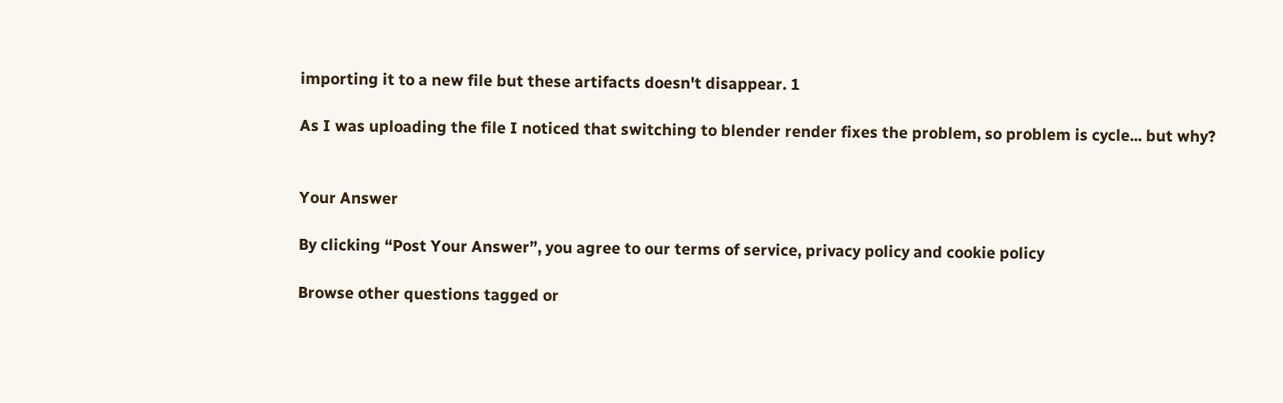importing it to a new file but these artifacts doesn't disappear. 1

As I was uploading the file I noticed that switching to blender render fixes the problem, so problem is cycle... but why?


Your Answer

By clicking “Post Your Answer”, you agree to our terms of service, privacy policy and cookie policy

Browse other questions tagged or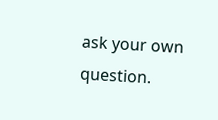ask your own question.